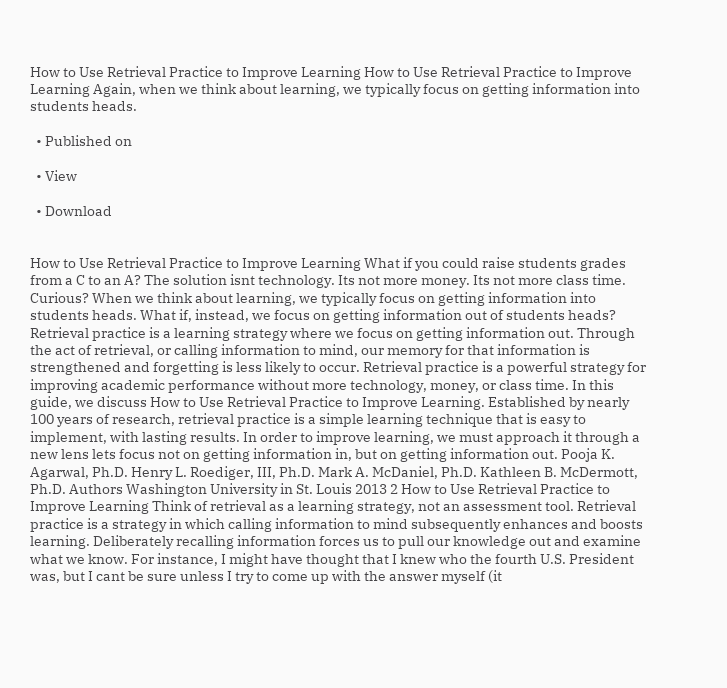How to Use Retrieval Practice to Improve Learning How to Use Retrieval Practice to Improve Learning Again, when we think about learning, we typically focus on getting information into students heads.

  • Published on

  • View

  • Download


How to Use Retrieval Practice to Improve Learning What if you could raise students grades from a C to an A? The solution isnt technology. Its not more money. Its not more class time. Curious? When we think about learning, we typically focus on getting information into students heads. What if, instead, we focus on getting information out of students heads? Retrieval practice is a learning strategy where we focus on getting information out. Through the act of retrieval, or calling information to mind, our memory for that information is strengthened and forgetting is less likely to occur. Retrieval practice is a powerful strategy for improving academic performance without more technology, money, or class time. In this guide, we discuss How to Use Retrieval Practice to Improve Learning. Established by nearly 100 years of research, retrieval practice is a simple learning technique that is easy to implement, with lasting results. In order to improve learning, we must approach it through a new lens lets focus not on getting information in, but on getting information out. Pooja K. Agarwal, Ph.D. Henry L. Roediger, III, Ph.D. Mark A. McDaniel, Ph.D. Kathleen B. McDermott, Ph.D. Authors Washington University in St. Louis 2013 2 How to Use Retrieval Practice to Improve Learning Think of retrieval as a learning strategy, not an assessment tool. Retrieval practice is a strategy in which calling information to mind subsequently enhances and boosts learning. Deliberately recalling information forces us to pull our knowledge out and examine what we know. For instance, I might have thought that I knew who the fourth U.S. President was, but I cant be sure unless I try to come up with the answer myself (it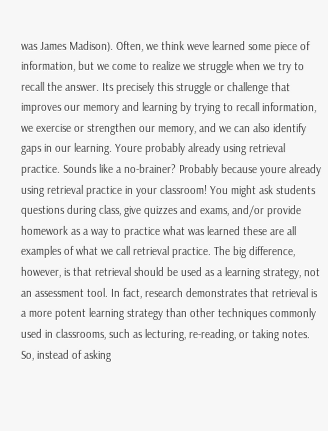was James Madison). Often, we think weve learned some piece of information, but we come to realize we struggle when we try to recall the answer. Its precisely this struggle or challenge that improves our memory and learning by trying to recall information, we exercise or strengthen our memory, and we can also identify gaps in our learning. Youre probably already using retrieval practice. Sounds like a no-brainer? Probably because youre already using retrieval practice in your classroom! You might ask students questions during class, give quizzes and exams, and/or provide homework as a way to practice what was learned these are all examples of what we call retrieval practice. The big difference, however, is that retrieval should be used as a learning strategy, not an assessment tool. In fact, research demonstrates that retrieval is a more potent learning strategy than other techniques commonly used in classrooms, such as lecturing, re-reading, or taking notes. So, instead of asking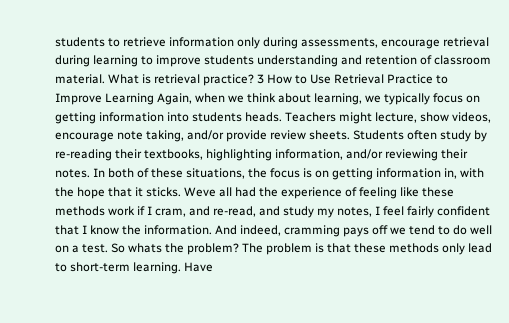students to retrieve information only during assessments, encourage retrieval during learning to improve students understanding and retention of classroom material. What is retrieval practice? 3 How to Use Retrieval Practice to Improve Learning Again, when we think about learning, we typically focus on getting information into students heads. Teachers might lecture, show videos, encourage note taking, and/or provide review sheets. Students often study by re-reading their textbooks, highlighting information, and/or reviewing their notes. In both of these situations, the focus is on getting information in, with the hope that it sticks. Weve all had the experience of feeling like these methods work if I cram, and re-read, and study my notes, I feel fairly confident that I know the information. And indeed, cramming pays off we tend to do well on a test. So whats the problem? The problem is that these methods only lead to short-term learning. Have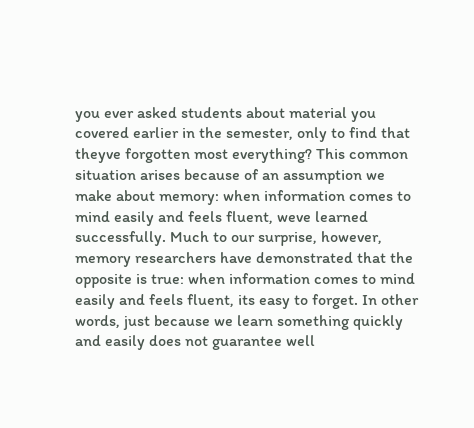you ever asked students about material you covered earlier in the semester, only to find that theyve forgotten most everything? This common situation arises because of an assumption we make about memory: when information comes to mind easily and feels fluent, weve learned successfully. Much to our surprise, however, memory researchers have demonstrated that the opposite is true: when information comes to mind easily and feels fluent, its easy to forget. In other words, just because we learn something quickly and easily does not guarantee well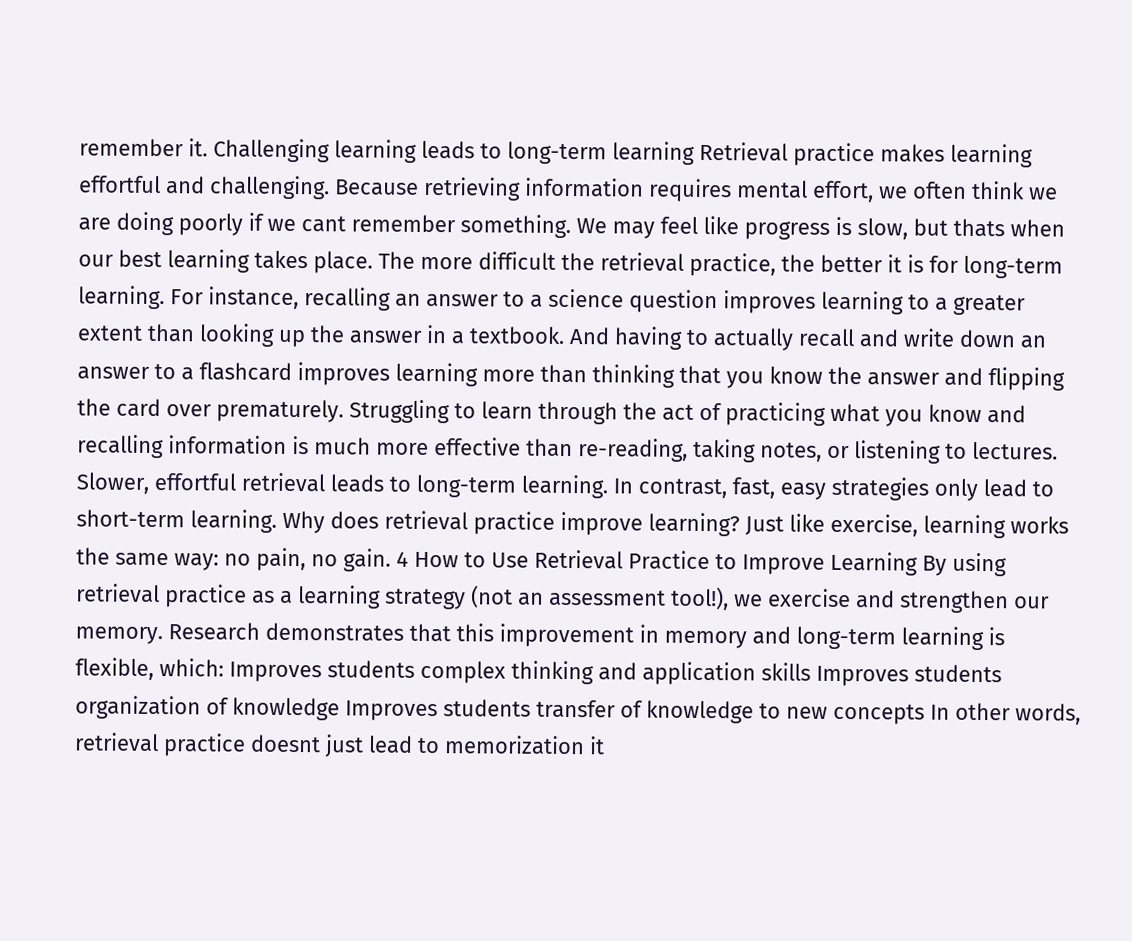remember it. Challenging learning leads to long-term learning Retrieval practice makes learning effortful and challenging. Because retrieving information requires mental effort, we often think we are doing poorly if we cant remember something. We may feel like progress is slow, but thats when our best learning takes place. The more difficult the retrieval practice, the better it is for long-term learning. For instance, recalling an answer to a science question improves learning to a greater extent than looking up the answer in a textbook. And having to actually recall and write down an answer to a flashcard improves learning more than thinking that you know the answer and flipping the card over prematurely. Struggling to learn through the act of practicing what you know and recalling information is much more effective than re-reading, taking notes, or listening to lectures. Slower, effortful retrieval leads to long-term learning. In contrast, fast, easy strategies only lead to short-term learning. Why does retrieval practice improve learning? Just like exercise, learning works the same way: no pain, no gain. 4 How to Use Retrieval Practice to Improve Learning By using retrieval practice as a learning strategy (not an assessment tool!), we exercise and strengthen our memory. Research demonstrates that this improvement in memory and long-term learning is flexible, which: Improves students complex thinking and application skills Improves students organization of knowledge Improves students transfer of knowledge to new concepts In other words, retrieval practice doesnt just lead to memorization it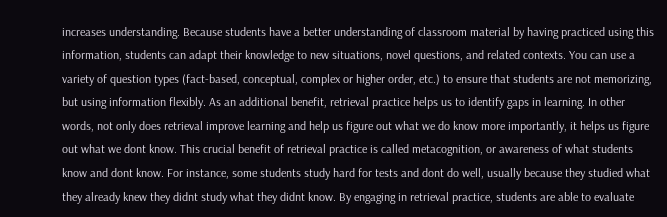increases understanding. Because students have a better understanding of classroom material by having practiced using this information, students can adapt their knowledge to new situations, novel questions, and related contexts. You can use a variety of question types (fact-based, conceptual, complex or higher order, etc.) to ensure that students are not memorizing, but using information flexibly. As an additional benefit, retrieval practice helps us to identify gaps in learning. In other words, not only does retrieval improve learning and help us figure out what we do know more importantly, it helps us figure out what we dont know. This crucial benefit of retrieval practice is called metacognition, or awareness of what students know and dont know. For instance, some students study hard for tests and dont do well, usually because they studied what they already knew they didnt study what they didnt know. By engaging in retrieval practice, students are able to evaluate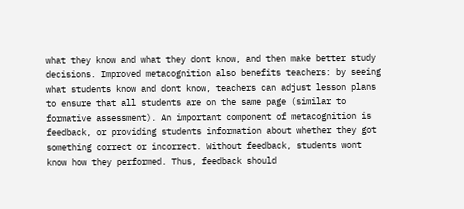what they know and what they dont know, and then make better study decisions. Improved metacognition also benefits teachers: by seeing what students know and dont know, teachers can adjust lesson plans to ensure that all students are on the same page (similar to formative assessment). An important component of metacognition is feedback, or providing students information about whether they got something correct or incorrect. Without feedback, students wont know how they performed. Thus, feedback should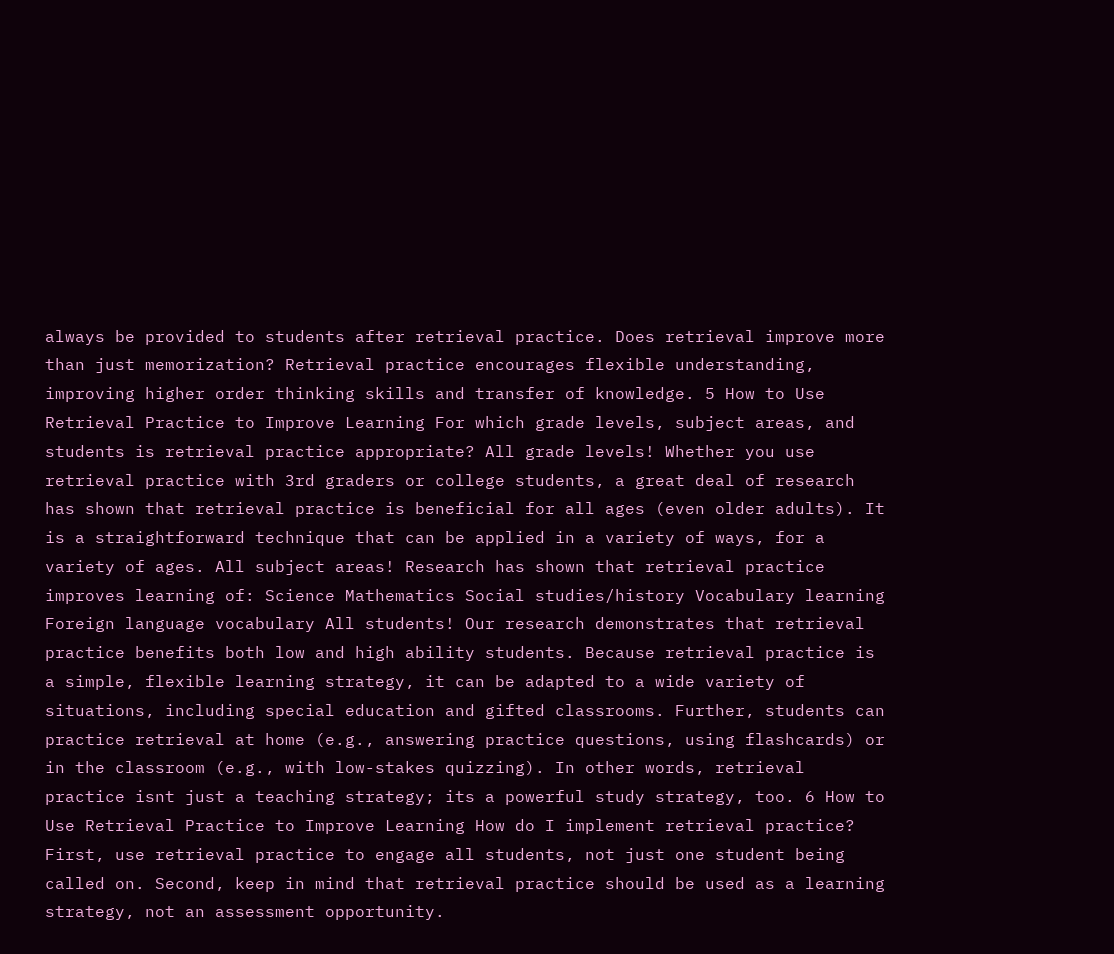always be provided to students after retrieval practice. Does retrieval improve more than just memorization? Retrieval practice encourages flexible understanding, improving higher order thinking skills and transfer of knowledge. 5 How to Use Retrieval Practice to Improve Learning For which grade levels, subject areas, and students is retrieval practice appropriate? All grade levels! Whether you use retrieval practice with 3rd graders or college students, a great deal of research has shown that retrieval practice is beneficial for all ages (even older adults). It is a straightforward technique that can be applied in a variety of ways, for a variety of ages. All subject areas! Research has shown that retrieval practice improves learning of: Science Mathematics Social studies/history Vocabulary learning Foreign language vocabulary All students! Our research demonstrates that retrieval practice benefits both low and high ability students. Because retrieval practice is a simple, flexible learning strategy, it can be adapted to a wide variety of situations, including special education and gifted classrooms. Further, students can practice retrieval at home (e.g., answering practice questions, using flashcards) or in the classroom (e.g., with low-stakes quizzing). In other words, retrieval practice isnt just a teaching strategy; its a powerful study strategy, too. 6 How to Use Retrieval Practice to Improve Learning How do I implement retrieval practice? First, use retrieval practice to engage all students, not just one student being called on. Second, keep in mind that retrieval practice should be used as a learning strategy, not an assessment opportunity.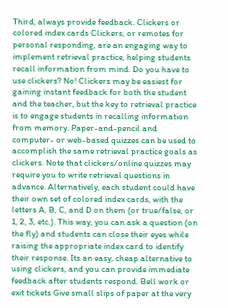Third, always provide feedback. Clickers or colored index cards Clickers, or remotes for personal responding, are an engaging way to implement retrieval practice, helping students recall information from mind. Do you have to use clickers? No! Clickers may be easiest for gaining instant feedback for both the student and the teacher, but the key to retrieval practice is to engage students in recalling information from memory. Paper-and-pencil and computer- or web-based quizzes can be used to accomplish the same retrieval practice goals as clickers. Note that clickers/online quizzes may require you to write retrieval questions in advance. Alternatively, each student could have their own set of colored index cards, with the letters A, B, C, and D on them (or true/false, or 1, 2, 3, etc.). This way, you can ask a question (on the fly) and students can close their eyes while raising the appropriate index card to identify their response. Its an easy, cheap alternative to using clickers, and you can provide immediate feedback after students respond. Bell work or exit tickets Give small slips of paper at the very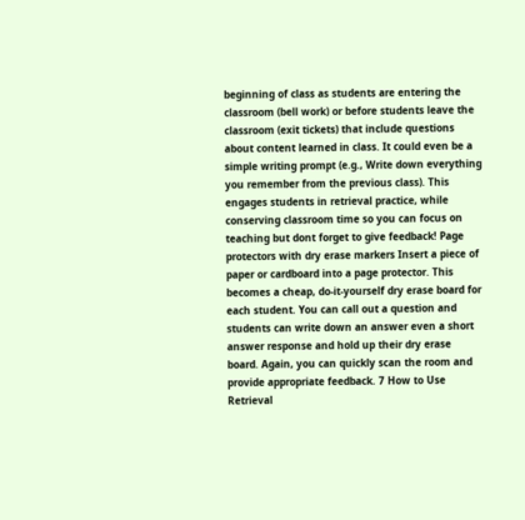beginning of class as students are entering the classroom (bell work) or before students leave the classroom (exit tickets) that include questions about content learned in class. It could even be a simple writing prompt (e.g., Write down everything you remember from the previous class). This engages students in retrieval practice, while conserving classroom time so you can focus on teaching but dont forget to give feedback! Page protectors with dry erase markers Insert a piece of paper or cardboard into a page protector. This becomes a cheap, do-it-yourself dry erase board for each student. You can call out a question and students can write down an answer even a short answer response and hold up their dry erase board. Again, you can quickly scan the room and provide appropriate feedback. 7 How to Use Retrieval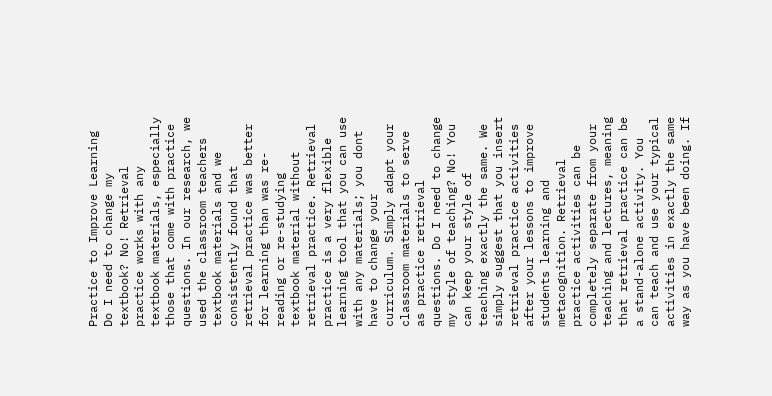Practice to Improve Learning Do I need to change my textbook? No! Retrieval practice works with any textbook materials, especially those that come with practice questions. In our research, we used the classroom teachers textbook materials and we consistently found that retrieval practice was better for learning than was re-reading or re-studying textbook material without retrieval practice. Retrieval practice is a very flexible learning tool that you can use with any materials; you dont have to change your curriculum. Simply adapt your classroom materials to serve as practice retrieval questions. Do I need to change my style of teaching? No! You can keep your style of teaching exactly the same. We simply suggest that you insert retrieval practice activities after your lessons to improve students learning and metacognition. Retrieval practice activities can be completely separate from your teaching and lectures, meaning that retrieval practice can be a stand-alone activity. You can teach and use your typical activities in exactly the same way as you have been doing. If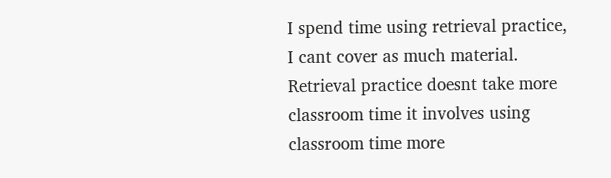I spend time using retrieval practice, I cant cover as much material. Retrieval practice doesnt take more classroom time it involves using classroom time more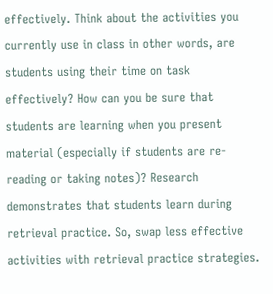effectively. Think about the activities you currently use in class in other words, are students using their time on task effectively? How can you be sure that students are learning when you present material (especially if students are re-reading or taking notes)? Research demonstrates that students learn during retrieval practice. So, swap less effective activities with retrieval practice strategies.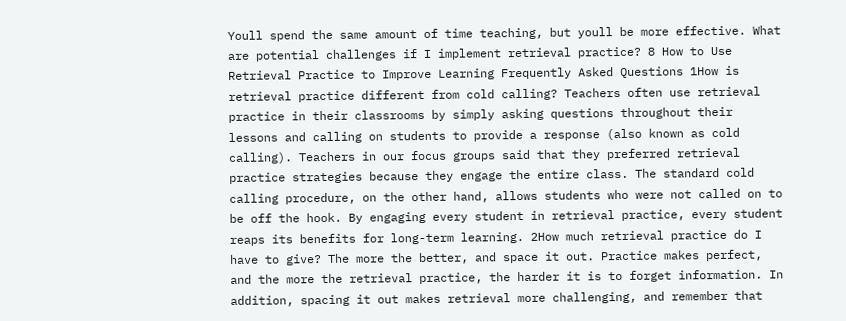Youll spend the same amount of time teaching, but youll be more effective. What are potential challenges if I implement retrieval practice? 8 How to Use Retrieval Practice to Improve Learning Frequently Asked Questions 1How is retrieval practice different from cold calling? Teachers often use retrieval practice in their classrooms by simply asking questions throughout their lessons and calling on students to provide a response (also known as cold calling). Teachers in our focus groups said that they preferred retrieval practice strategies because they engage the entire class. The standard cold calling procedure, on the other hand, allows students who were not called on to be off the hook. By engaging every student in retrieval practice, every student reaps its benefits for long-term learning. 2How much retrieval practice do I have to give? The more the better, and space it out. Practice makes perfect, and the more the retrieval practice, the harder it is to forget information. In addition, spacing it out makes retrieval more challenging, and remember that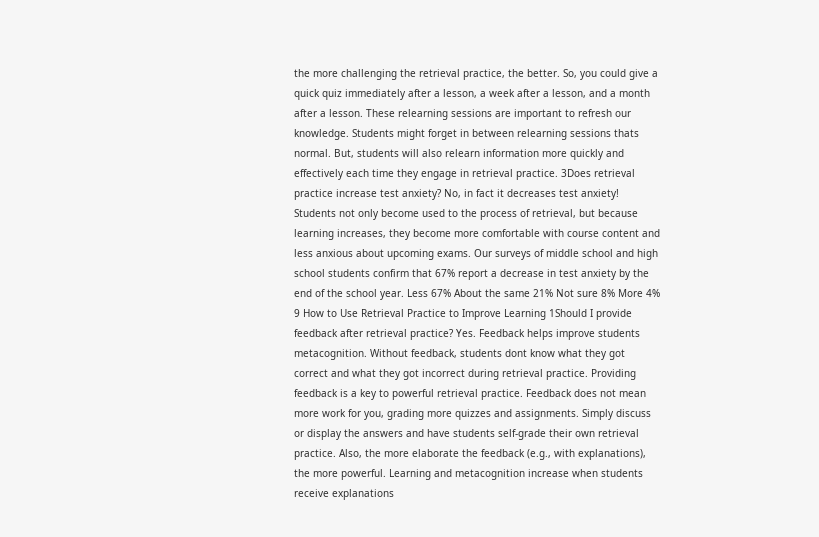the more challenging the retrieval practice, the better. So, you could give a quick quiz immediately after a lesson, a week after a lesson, and a month after a lesson. These relearning sessions are important to refresh our knowledge. Students might forget in between relearning sessions thats normal. But, students will also relearn information more quickly and effectively each time they engage in retrieval practice. 3Does retrieval practice increase test anxiety? No, in fact it decreases test anxiety! Students not only become used to the process of retrieval, but because learning increases, they become more comfortable with course content and less anxious about upcoming exams. Our surveys of middle school and high school students confirm that 67% report a decrease in test anxiety by the end of the school year. Less 67% About the same 21% Not sure 8% More 4% 9 How to Use Retrieval Practice to Improve Learning 1Should I provide feedback after retrieval practice? Yes. Feedback helps improve students metacognition. Without feedback, students dont know what they got correct and what they got incorrect during retrieval practice. Providing feedback is a key to powerful retrieval practice. Feedback does not mean more work for you, grading more quizzes and assignments. Simply discuss or display the answers and have students self-grade their own retrieval practice. Also, the more elaborate the feedback (e.g., with explanations), the more powerful. Learning and metacognition increase when students receive explanations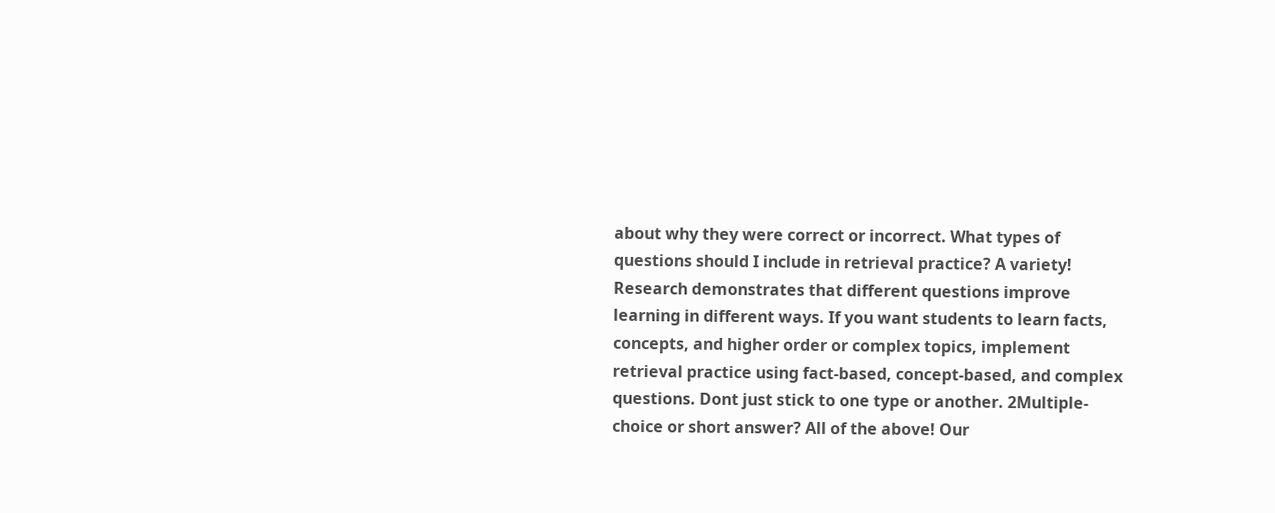about why they were correct or incorrect. What types of questions should I include in retrieval practice? A variety! Research demonstrates that different questions improve learning in different ways. If you want students to learn facts, concepts, and higher order or complex topics, implement retrieval practice using fact-based, concept-based, and complex questions. Dont just stick to one type or another. 2Multiple-choice or short answer? All of the above! Our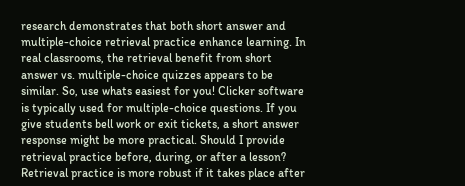research demonstrates that both short answer and multiple-choice retrieval practice enhance learning. In real classrooms, the retrieval benefit from short answer vs. multiple-choice quizzes appears to be similar. So, use whats easiest for you! Clicker software is typically used for multiple-choice questions. If you give students bell work or exit tickets, a short answer response might be more practical. Should I provide retrieval practice before, during, or after a lesson? Retrieval practice is more robust if it takes place after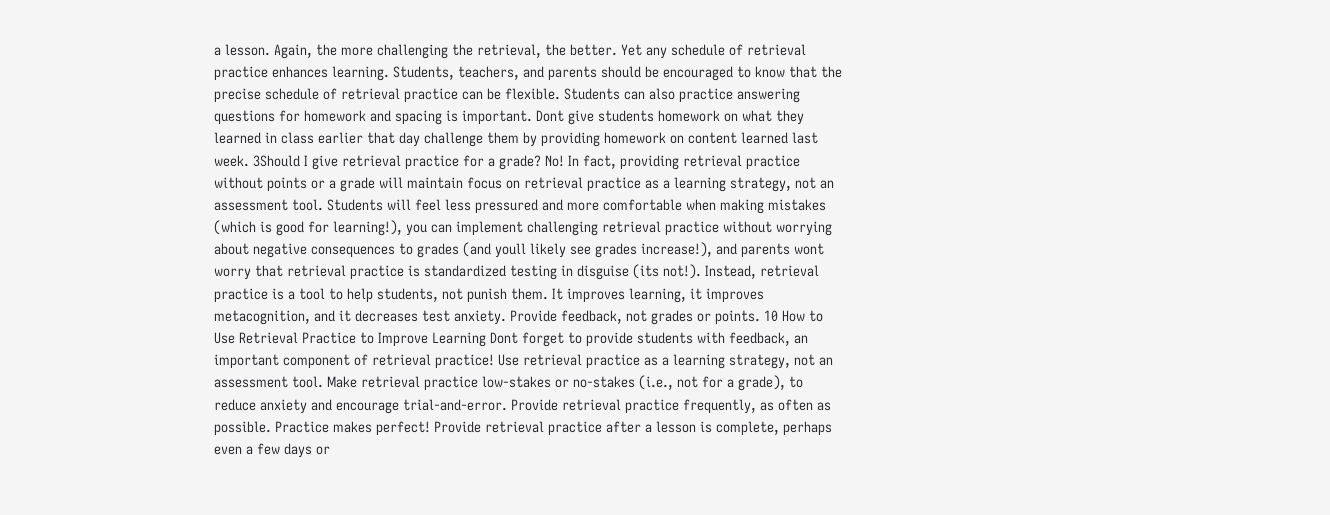a lesson. Again, the more challenging the retrieval, the better. Yet any schedule of retrieval practice enhances learning. Students, teachers, and parents should be encouraged to know that the precise schedule of retrieval practice can be flexible. Students can also practice answering questions for homework and spacing is important. Dont give students homework on what they learned in class earlier that day challenge them by providing homework on content learned last week. 3Should I give retrieval practice for a grade? No! In fact, providing retrieval practice without points or a grade will maintain focus on retrieval practice as a learning strategy, not an assessment tool. Students will feel less pressured and more comfortable when making mistakes (which is good for learning!), you can implement challenging retrieval practice without worrying about negative consequences to grades (and youll likely see grades increase!), and parents wont worry that retrieval practice is standardized testing in disguise (its not!). Instead, retrieval practice is a tool to help students, not punish them. It improves learning, it improves metacognition, and it decreases test anxiety. Provide feedback, not grades or points. 10 How to Use Retrieval Practice to Improve Learning Dont forget to provide students with feedback, an important component of retrieval practice! Use retrieval practice as a learning strategy, not an assessment tool. Make retrieval practice low-stakes or no-stakes (i.e., not for a grade), to reduce anxiety and encourage trial-and-error. Provide retrieval practice frequently, as often as possible. Practice makes perfect! Provide retrieval practice after a lesson is complete, perhaps even a few days or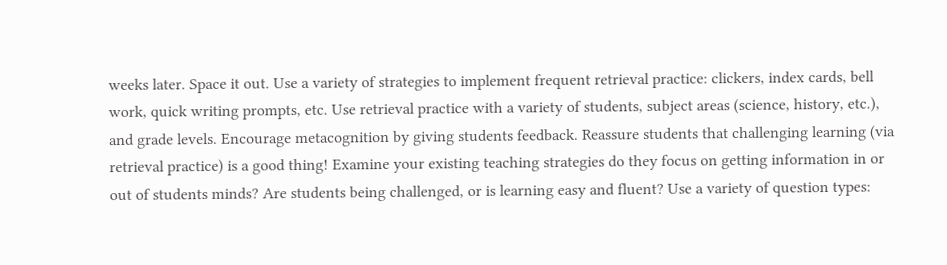weeks later. Space it out. Use a variety of strategies to implement frequent retrieval practice: clickers, index cards, bell work, quick writing prompts, etc. Use retrieval practice with a variety of students, subject areas (science, history, etc.), and grade levels. Encourage metacognition by giving students feedback. Reassure students that challenging learning (via retrieval practice) is a good thing! Examine your existing teaching strategies do they focus on getting information in or out of students minds? Are students being challenged, or is learning easy and fluent? Use a variety of question types: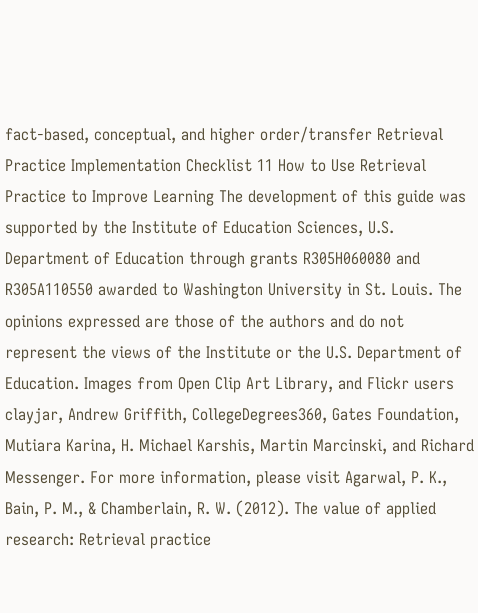fact-based, conceptual, and higher order/transfer Retrieval Practice Implementation Checklist 11 How to Use Retrieval Practice to Improve Learning The development of this guide was supported by the Institute of Education Sciences, U.S. Department of Education through grants R305H060080 and R305A110550 awarded to Washington University in St. Louis. The opinions expressed are those of the authors and do not represent the views of the Institute or the U.S. Department of Education. Images from Open Clip Art Library, and Flickr users clayjar, Andrew Griffith, CollegeDegrees360, Gates Foundation, Mutiara Karina, H. Michael Karshis, Martin Marcinski, and Richard Messenger. For more information, please visit Agarwal, P. K., Bain, P. M., & Chamberlain, R. W. (2012). The value of applied research: Retrieval practice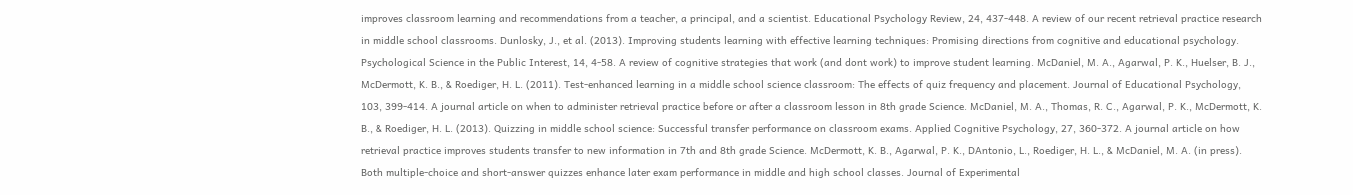improves classroom learning and recommendations from a teacher, a principal, and a scientist. Educational Psychology Review, 24, 437-448. A review of our recent retrieval practice research in middle school classrooms. Dunlosky, J., et al. (2013). Improving students learning with effective learning techniques: Promising directions from cognitive and educational psychology. Psychological Science in the Public Interest, 14, 4-58. A review of cognitive strategies that work (and dont work) to improve student learning. McDaniel, M. A., Agarwal, P. K., Huelser, B. J., McDermott, K. B., & Roediger, H. L. (2011). Test-enhanced learning in a middle school science classroom: The effects of quiz frequency and placement. Journal of Educational Psychology, 103, 399-414. A journal article on when to administer retrieval practice before or after a classroom lesson in 8th grade Science. McDaniel, M. A., Thomas, R. C., Agarwal, P. K., McDermott, K. B., & Roediger, H. L. (2013). Quizzing in middle school science: Successful transfer performance on classroom exams. Applied Cognitive Psychology, 27, 360-372. A journal article on how retrieval practice improves students transfer to new information in 7th and 8th grade Science. McDermott, K. B., Agarwal, P. K., DAntonio, L., Roediger, H. L., & McDaniel, M. A. (in press). Both multiple-choice and short-answer quizzes enhance later exam performance in middle and high school classes. Journal of Experimental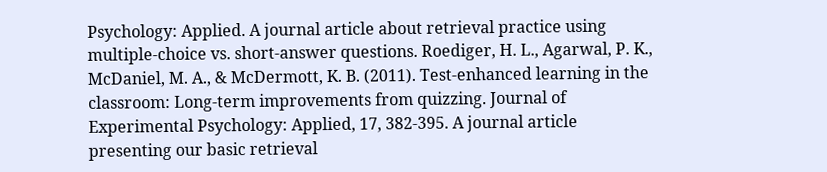Psychology: Applied. A journal article about retrieval practice using multiple-choice vs. short-answer questions. Roediger, H. L., Agarwal, P. K., McDaniel, M. A., & McDermott, K. B. (2011). Test-enhanced learning in the classroom: Long-term improvements from quizzing. Journal of Experimental Psychology: Applied, 17, 382-395. A journal article presenting our basic retrieval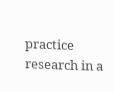practice research in a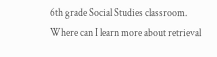6th grade Social Studies classroom. Where can I learn more about retrieval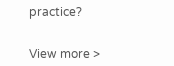practice?


View more >